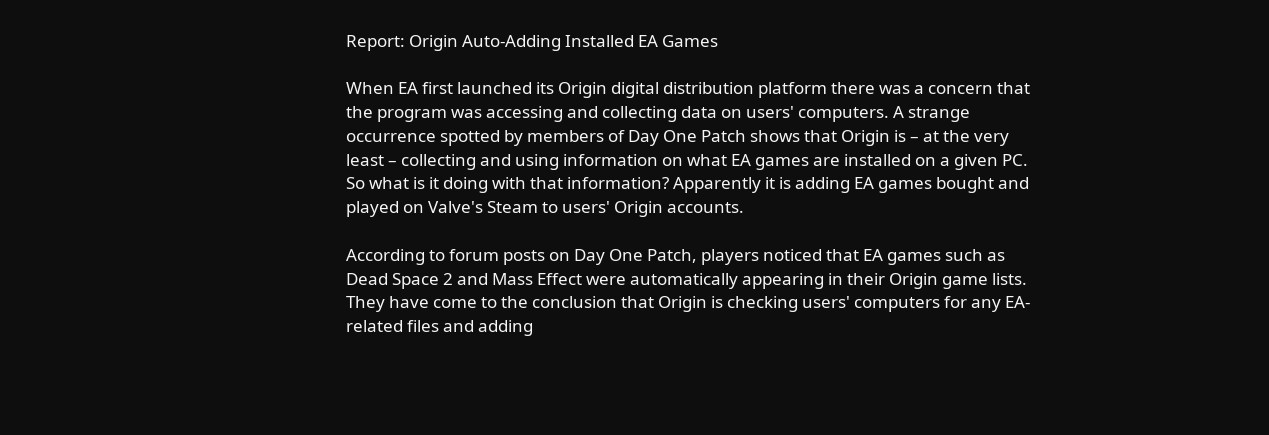Report: Origin Auto-Adding Installed EA Games

When EA first launched its Origin digital distribution platform there was a concern that the program was accessing and collecting data on users' computers. A strange occurrence spotted by members of Day One Patch shows that Origin is – at the very least – collecting and using information on what EA games are installed on a given PC. So what is it doing with that information? Apparently it is adding EA games bought and played on Valve's Steam to users' Origin accounts.

According to forum posts on Day One Patch, players noticed that EA games such as Dead Space 2 and Mass Effect were automatically appearing in their Origin game lists. They have come to the conclusion that Origin is checking users' computers for any EA-related files and adding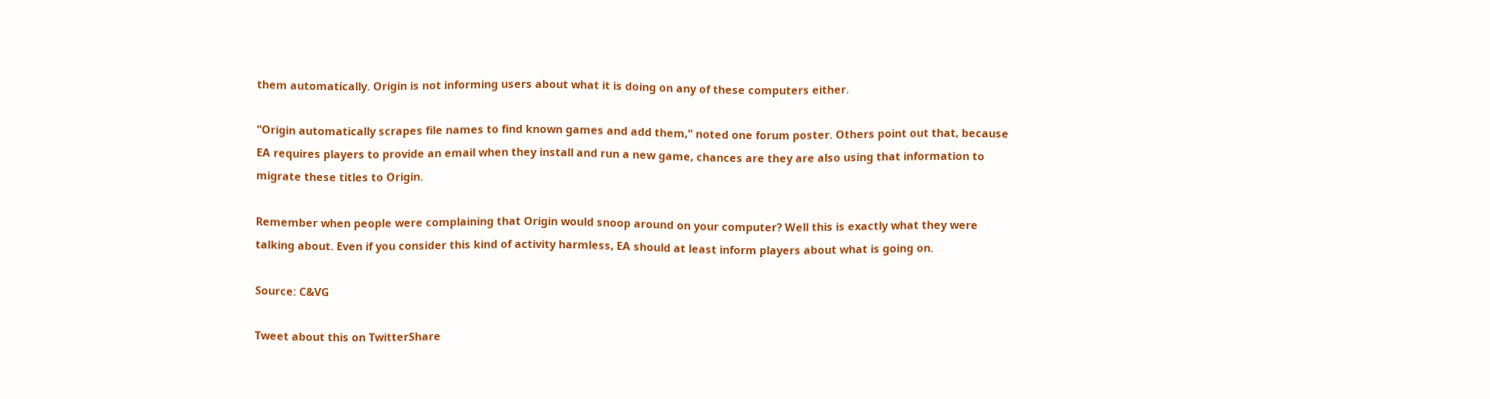them automatically. Origin is not informing users about what it is doing on any of these computers either.

"Origin automatically scrapes file names to find known games and add them," noted one forum poster. Others point out that, because EA requires players to provide an email when they install and run a new game, chances are they are also using that information to migrate these titles to Origin.

Remember when people were complaining that Origin would snoop around on your computer? Well this is exactly what they were talking about. Even if you consider this kind of activity harmless, EA should at least inform players about what is going on.

Source: C&VG

Tweet about this on TwitterShare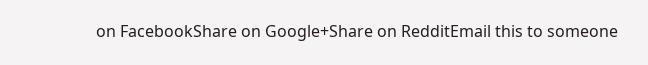on FacebookShare on Google+Share on RedditEmail this to someone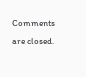Comments are closed.